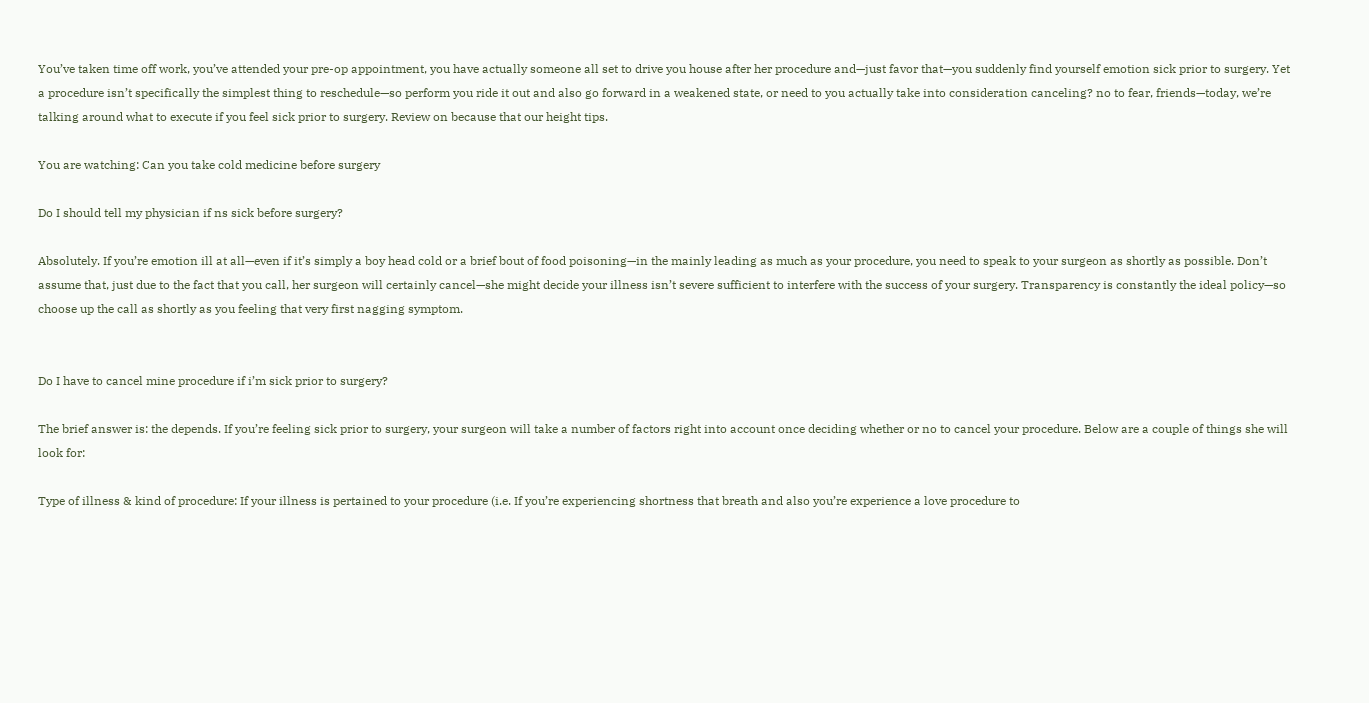You’ve taken time off work, you’ve attended your pre-op appointment, you have actually someone all set to drive you house after her procedure and—just favor that—you suddenly find yourself emotion sick prior to surgery. Yet a procedure isn’t specifically the simplest thing to reschedule—so perform you ride it out and also go forward in a weakened state, or need to you actually take into consideration canceling? no to fear, friends—today, we’re talking around what to execute if you feel sick prior to surgery. Review on because that our height tips.

You are watching: Can you take cold medicine before surgery

Do I should tell my physician if ns sick before surgery?

Absolutely. If you’re emotion ill at all—even if it’s simply a boy head cold or a brief bout of food poisoning—in the mainly leading as much as your procedure, you need to speak to your surgeon as shortly as possible. Don’t assume that, just due to the fact that you call, her surgeon will certainly cancel—she might decide your illness isn’t severe sufficient to interfere with the success of your surgery. Transparency is constantly the ideal policy—so choose up the call as shortly as you feeling that very first nagging symptom.


Do I have to cancel mine procedure if i’m sick prior to surgery?

The brief answer is: the depends. If you’re feeling sick prior to surgery, your surgeon will take a number of factors right into account once deciding whether or no to cancel your procedure. Below are a couple of things she will look for:

Type of illness & kind of procedure: If your illness is pertained to your procedure (i.e. If you’re experiencing shortness that breath and also you’re experience a love procedure to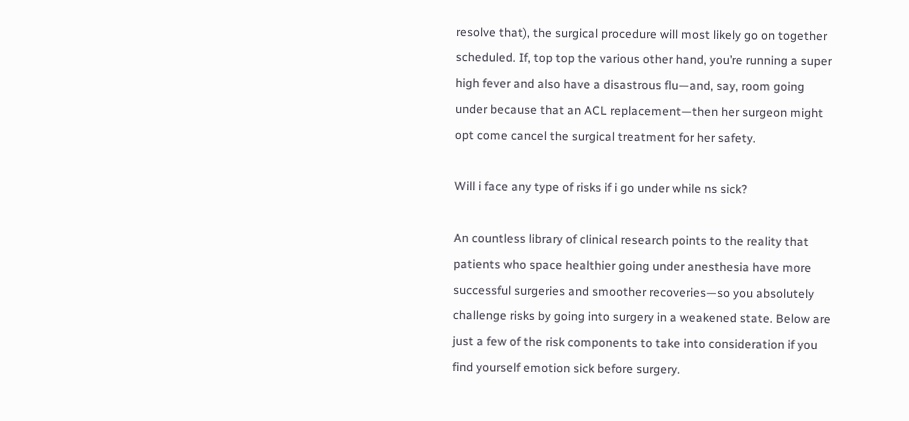resolve that), the surgical procedure will most likely go on together scheduled. If, top top the various other hand, you’re running a super high fever and also have a disastrous flu—and, say, room going under because that an ACL replacement—then her surgeon might opt come cancel the surgical treatment for her safety.

Will i face any type of risks if i go under while ns sick?

An countless library of clinical research points to the reality that patients who space healthier going under anesthesia have more successful surgeries and smoother recoveries—so you absolutely challenge risks by going into surgery in a weakened state. Below are just a few of the risk components to take into consideration if you find yourself emotion sick before surgery.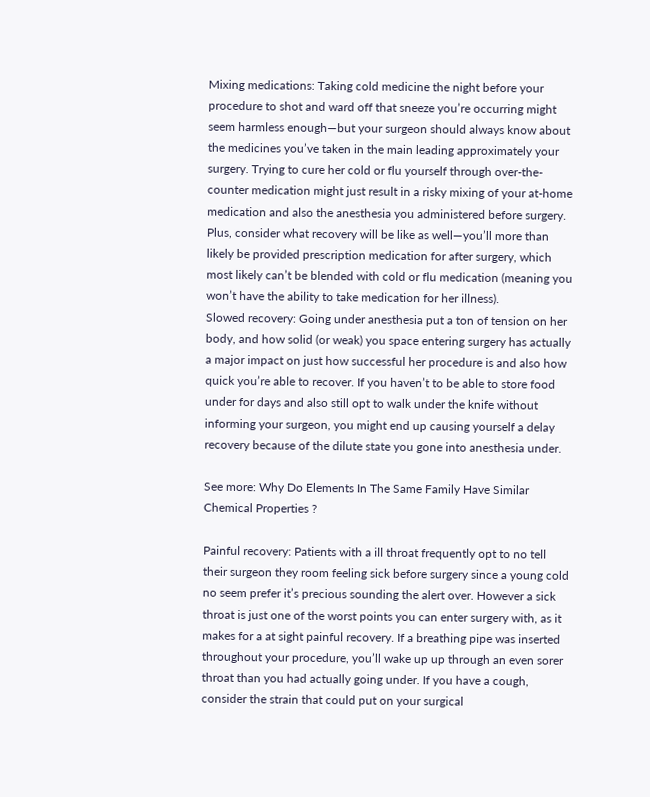Mixing medications: Taking cold medicine the night before your procedure to shot and ward off that sneeze you’re occurring might seem harmless enough—but your surgeon should always know about the medicines you’ve taken in the main leading approximately your surgery. Trying to cure her cold or flu yourself through over-the-counter medication might just result in a risky mixing of your at-home medication and also the anesthesia you administered before surgery. Plus, consider what recovery will be like as well—you’ll more than likely be provided prescription medication for after surgery, which most likely can’t be blended with cold or flu medication (meaning you won’t have the ability to take medication for her illness).
Slowed recovery: Going under anesthesia put a ton of tension on her body, and how solid (or weak) you space entering surgery has actually a major impact on just how successful her procedure is and also how quick you’re able to recover. If you haven’t to be able to store food under for days and also still opt to walk under the knife without informing your surgeon, you might end up causing yourself a delay recovery because of the dilute state you gone into anesthesia under.

See more: Why Do Elements In The Same Family Have Similar Chemical Properties ?

Painful recovery: Patients with a ill throat frequently opt to no tell their surgeon they room feeling sick before surgery since a young cold no seem prefer it’s precious sounding the alert over. However a sick throat is just one of the worst points you can enter surgery with, as it makes for a at sight painful recovery. If a breathing pipe was inserted throughout your procedure, you’ll wake up up through an even sorer throat than you had actually going under. If you have a cough, consider the strain that could put on your surgical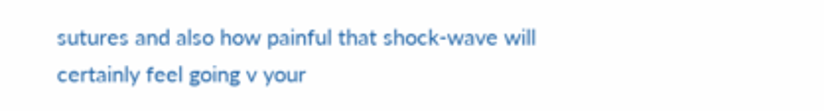sutures and also how painful that shock-wave will certainly feel going v your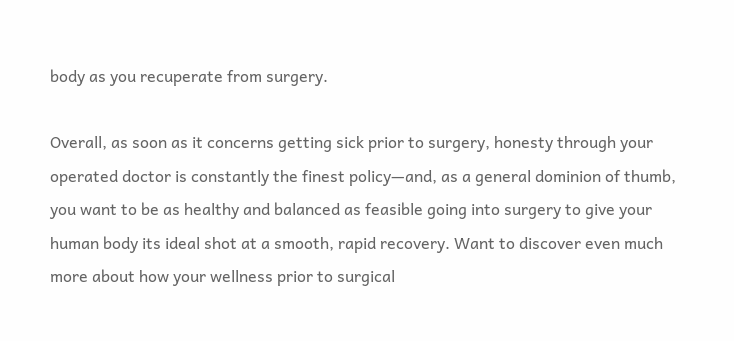body as you recuperate from surgery.

Overall, as soon as it concerns getting sick prior to surgery, honesty through your operated doctor is constantly the finest policy—and, as a general dominion of thumb, you want to be as healthy and balanced as feasible going into surgery to give your human body its ideal shot at a smooth, rapid recovery. Want to discover even much more about how your wellness prior to surgical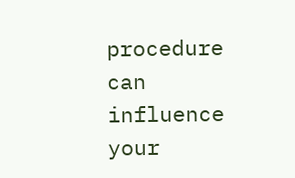procedure can influence your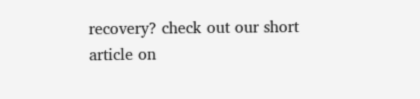recovery? check out our short article on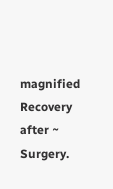magnified Recovery after ~ Surgery.